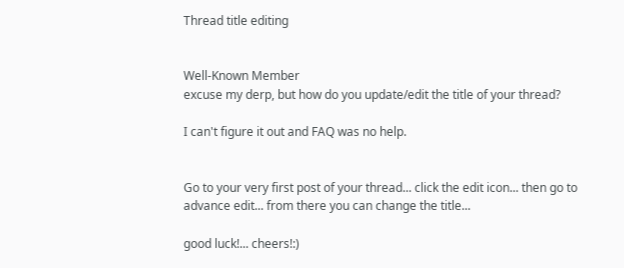Thread title editing


Well-Known Member
excuse my derp, but how do you update/edit the title of your thread?

I can't figure it out and FAQ was no help.


Go to your very first post of your thread... click the edit icon... then go to advance edit... from there you can change the title...

good luck!... cheers!:)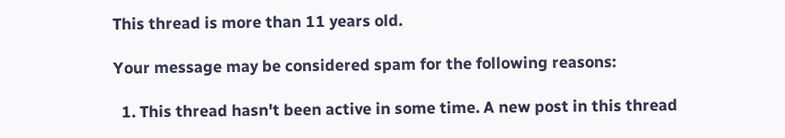This thread is more than 11 years old.

Your message may be considered spam for the following reasons:

  1. This thread hasn't been active in some time. A new post in this thread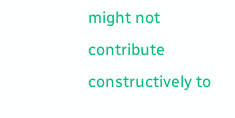might not contribute constructively to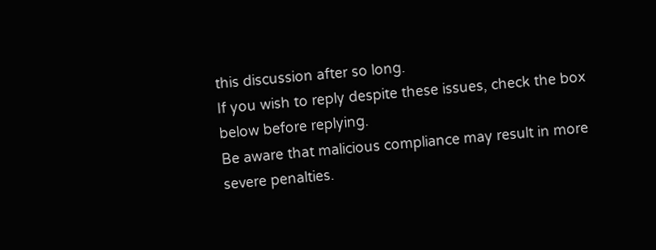this discussion after so long.
If you wish to reply despite these issues, check the box below before replying.
Be aware that malicious compliance may result in more severe penalties.